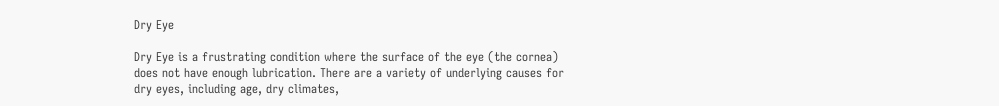Dry Eye

Dry Eye is a frustrating condition where the surface of the eye (the cornea) does not have enough lubrication. There are a variety of underlying causes for dry eyes, including age, dry climates,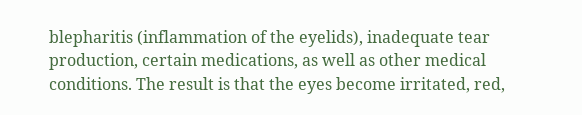blepharitis (inflammation of the eyelids), inadequate tear production, certain medications, as well as other medical conditions. The result is that the eyes become irritated, red,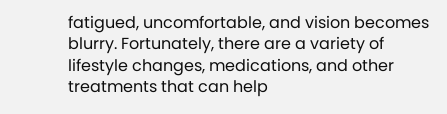fatigued, uncomfortable, and vision becomes blurry. Fortunately, there are a variety of lifestyle changes, medications, and other treatments that can help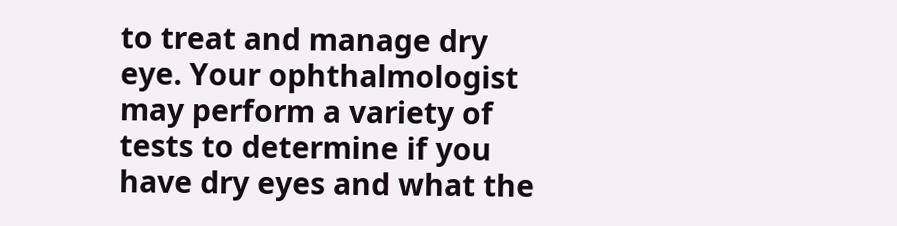to treat and manage dry eye. Your ophthalmologist may perform a variety of tests to determine if you have dry eyes and what the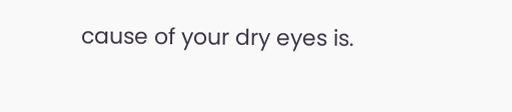cause of your dry eyes is.